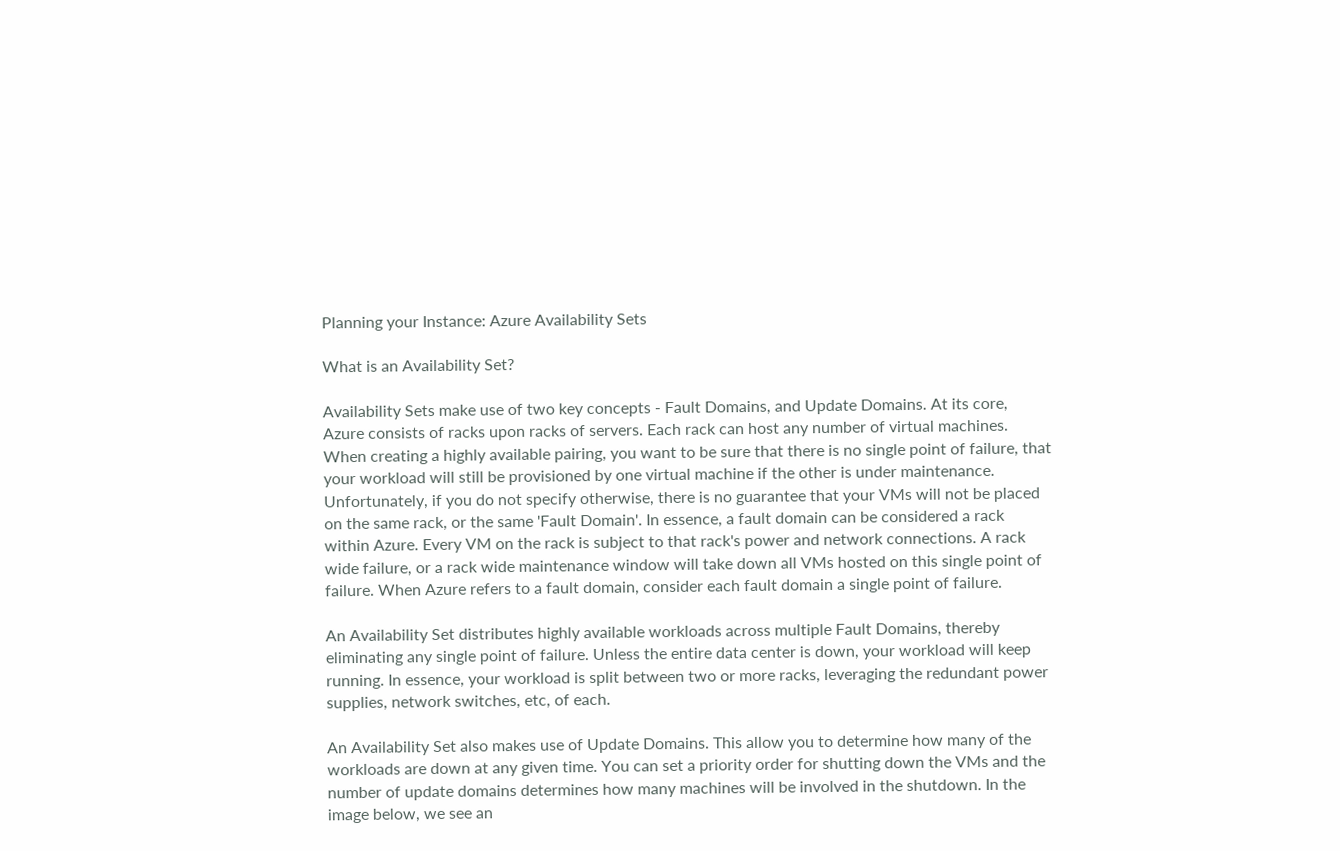Planning your Instance: Azure Availability Sets

What is an Availability Set?

Availability Sets make use of two key concepts - Fault Domains, and Update Domains. At its core, Azure consists of racks upon racks of servers. Each rack can host any number of virtual machines. When creating a highly available pairing, you want to be sure that there is no single point of failure, that your workload will still be provisioned by one virtual machine if the other is under maintenance. Unfortunately, if you do not specify otherwise, there is no guarantee that your VMs will not be placed on the same rack, or the same 'Fault Domain'. In essence, a fault domain can be considered a rack within Azure. Every VM on the rack is subject to that rack's power and network connections. A rack wide failure, or a rack wide maintenance window will take down all VMs hosted on this single point of failure. When Azure refers to a fault domain, consider each fault domain a single point of failure.

An Availability Set distributes highly available workloads across multiple Fault Domains, thereby eliminating any single point of failure. Unless the entire data center is down, your workload will keep running. In essence, your workload is split between two or more racks, leveraging the redundant power supplies, network switches, etc, of each.

An Availability Set also makes use of Update Domains. This allow you to determine how many of the workloads are down at any given time. You can set a priority order for shutting down the VMs and the number of update domains determines how many machines will be involved in the shutdown. In the image below, we see an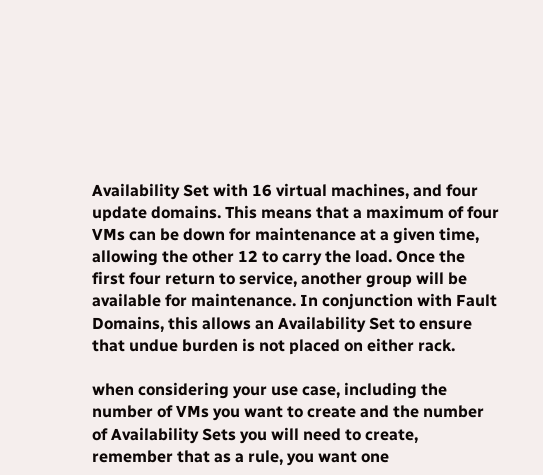Availability Set with 16 virtual machines, and four update domains. This means that a maximum of four VMs can be down for maintenance at a given time, allowing the other 12 to carry the load. Once the first four return to service, another group will be available for maintenance. In conjunction with Fault Domains, this allows an Availability Set to ensure that undue burden is not placed on either rack.

when considering your use case, including the number of VMs you want to create and the number of Availability Sets you will need to create, remember that as a rule, you want one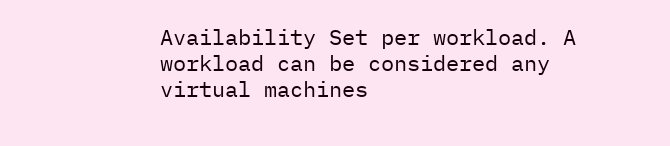Availability Set per workload. A workload can be considered any virtual machines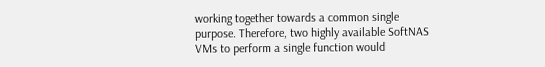working together towards a common single purpose. Therefore, two highly available SoftNAS VMs to perform a single function would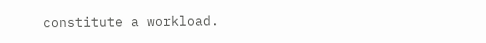constitute a workload.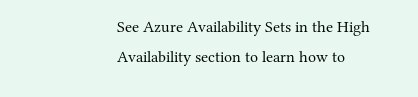See Azure Availability Sets in the High Availability section to learn how to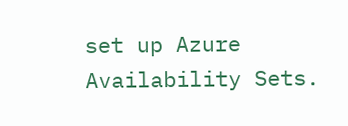set up Azure Availability Sets.